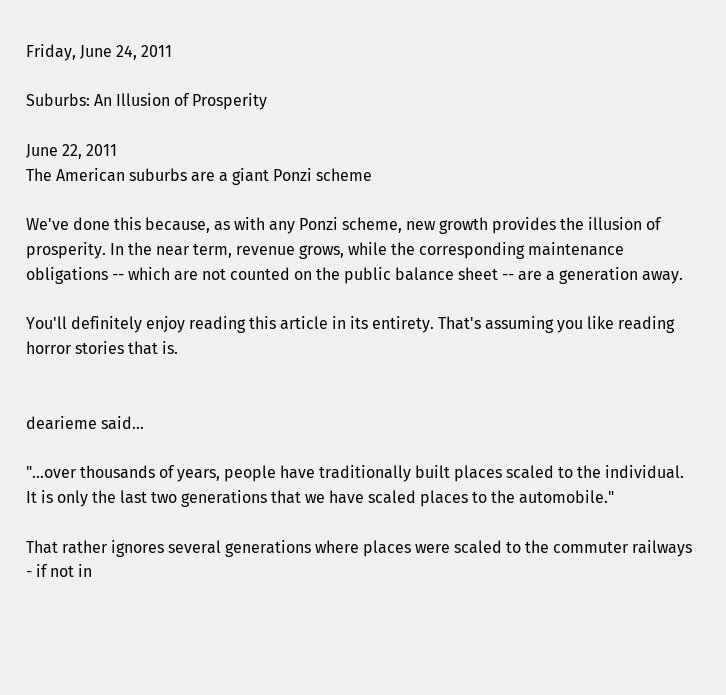Friday, June 24, 2011

Suburbs: An Illusion of Prosperity

June 22, 2011
The American suburbs are a giant Ponzi scheme

We've done this because, as with any Ponzi scheme, new growth provides the illusion of prosperity. In the near term, revenue grows, while the corresponding maintenance obligations -- which are not counted on the public balance sheet -- are a generation away.

You'll definitely enjoy reading this article in its entirety. That's assuming you like reading horror stories that is.


dearieme said...

"...over thousands of years, people have traditionally built places scaled to the individual. It is only the last two generations that we have scaled places to the automobile."

That rather ignores several generations where places were scaled to the commuter railways - if not in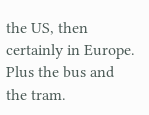the US, then certainly in Europe. Plus the bus and the tram.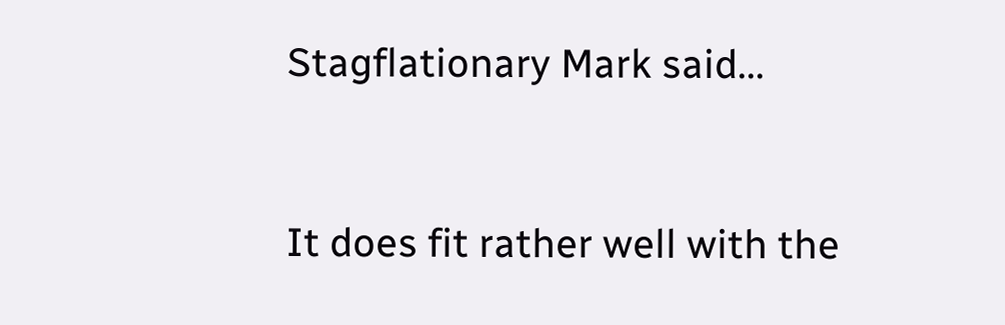Stagflationary Mark said...


It does fit rather well with the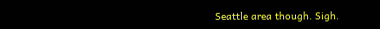Seattle area though. Sigh.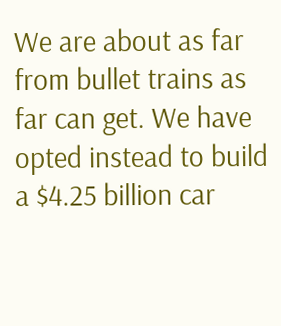We are about as far from bullet trains as far can get. We have opted instead to build a $4.25 billion car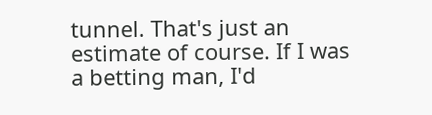tunnel. That's just an estimate of course. If I was a betting man, I'd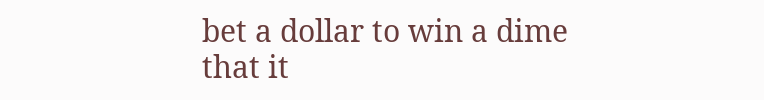bet a dollar to win a dime that it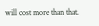will cost more than that.